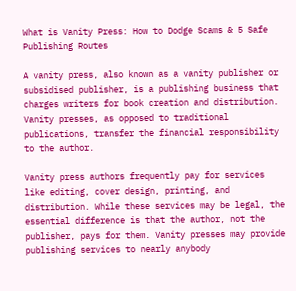What is Vanity Press: How to Dodge Scams & 5 Safe Publishing Routes

A vanity press, also known as a vanity publisher or subsidised publisher, is a publishing business that charges writers for book creation and distribution. Vanity presses, as opposed to traditional publications, transfer the financial responsibility to the author.

Vanity press authors frequently pay for services like editing, cover design, printing, and distribution. While these services may be legal, the essential difference is that the author, not the publisher, pays for them. Vanity presses may provide publishing services to nearly anybody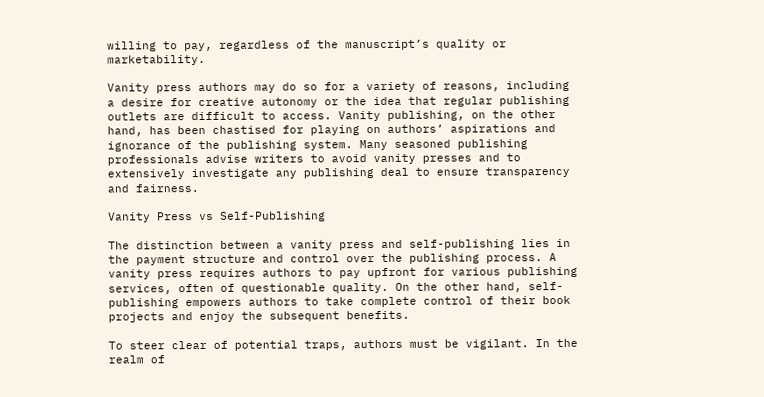willing to pay, regardless of the manuscript’s quality or marketability.

Vanity press authors may do so for a variety of reasons, including a desire for creative autonomy or the idea that regular publishing outlets are difficult to access. Vanity publishing, on the other hand, has been chastised for playing on authors’ aspirations and ignorance of the publishing system. Many seasoned publishing professionals advise writers to avoid vanity presses and to extensively investigate any publishing deal to ensure transparency and fairness.

Vanity Press vs Self-Publishing

The distinction between a vanity press and self-publishing lies in the payment structure and control over the publishing process. A vanity press requires authors to pay upfront for various publishing services, often of questionable quality. On the other hand, self-publishing empowers authors to take complete control of their book projects and enjoy the subsequent benefits.

To steer clear of potential traps, authors must be vigilant. In the realm of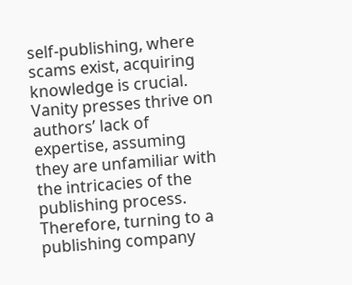self-publishing, where scams exist, acquiring knowledge is crucial. Vanity presses thrive on authors’ lack of expertise, assuming they are unfamiliar with the intricacies of the publishing process. Therefore, turning to a publishing company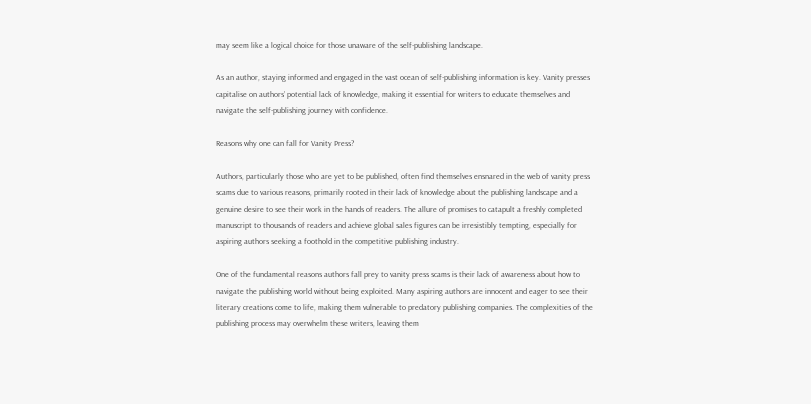may seem like a logical choice for those unaware of the self-publishing landscape.

As an author, staying informed and engaged in the vast ocean of self-publishing information is key. Vanity presses capitalise on authors’ potential lack of knowledge, making it essential for writers to educate themselves and navigate the self-publishing journey with confidence.

Reasons why one can fall for Vanity Press?

Authors, particularly those who are yet to be published, often find themselves ensnared in the web of vanity press scams due to various reasons, primarily rooted in their lack of knowledge about the publishing landscape and a genuine desire to see their work in the hands of readers. The allure of promises to catapult a freshly completed manuscript to thousands of readers and achieve global sales figures can be irresistibly tempting, especially for aspiring authors seeking a foothold in the competitive publishing industry.

One of the fundamental reasons authors fall prey to vanity press scams is their lack of awareness about how to navigate the publishing world without being exploited. Many aspiring authors are innocent and eager to see their literary creations come to life, making them vulnerable to predatory publishing companies. The complexities of the publishing process may overwhelm these writers, leaving them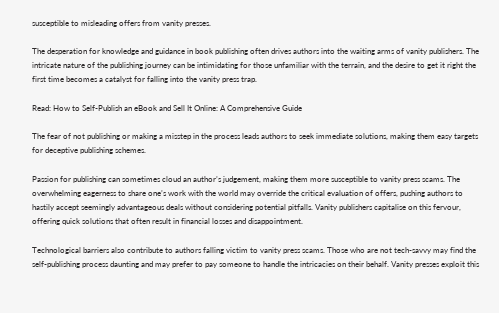susceptible to misleading offers from vanity presses.

The desperation for knowledge and guidance in book publishing often drives authors into the waiting arms of vanity publishers. The intricate nature of the publishing journey can be intimidating for those unfamiliar with the terrain, and the desire to get it right the first time becomes a catalyst for falling into the vanity press trap.

Read: How to Self-Publish an eBook and Sell It Online: A Comprehensive Guide

The fear of not publishing or making a misstep in the process leads authors to seek immediate solutions, making them easy targets for deceptive publishing schemes.

Passion for publishing can sometimes cloud an author’s judgement, making them more susceptible to vanity press scams. The overwhelming eagerness to share one’s work with the world may override the critical evaluation of offers, pushing authors to hastily accept seemingly advantageous deals without considering potential pitfalls. Vanity publishers capitalise on this fervour, offering quick solutions that often result in financial losses and disappointment.

Technological barriers also contribute to authors falling victim to vanity press scams. Those who are not tech-savvy may find the self-publishing process daunting and may prefer to pay someone to handle the intricacies on their behalf. Vanity presses exploit this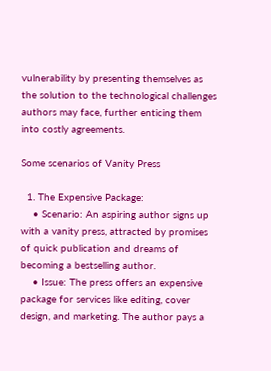vulnerability by presenting themselves as the solution to the technological challenges authors may face, further enticing them into costly agreements.

Some scenarios of Vanity Press

  1. The Expensive Package:
    • Scenario: An aspiring author signs up with a vanity press, attracted by promises of quick publication and dreams of becoming a bestselling author.
    • Issue: The press offers an expensive package for services like editing, cover design, and marketing. The author pays a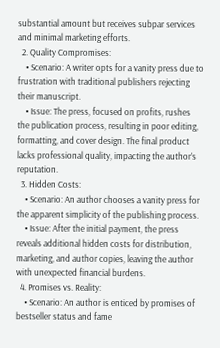substantial amount but receives subpar services and minimal marketing efforts.
  2. Quality Compromises:
    • Scenario: A writer opts for a vanity press due to frustration with traditional publishers rejecting their manuscript.
    • Issue: The press, focused on profits, rushes the publication process, resulting in poor editing, formatting, and cover design. The final product lacks professional quality, impacting the author’s reputation.
  3. Hidden Costs:
    • Scenario: An author chooses a vanity press for the apparent simplicity of the publishing process.
    • Issue: After the initial payment, the press reveals additional hidden costs for distribution, marketing, and author copies, leaving the author with unexpected financial burdens.
  4. Promises vs. Reality:
    • Scenario: An author is enticed by promises of bestseller status and fame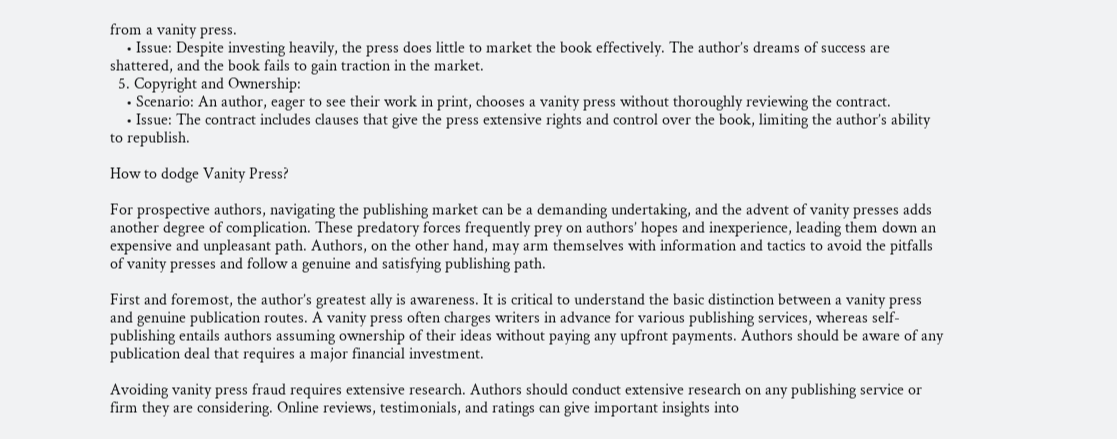from a vanity press.
    • Issue: Despite investing heavily, the press does little to market the book effectively. The author’s dreams of success are shattered, and the book fails to gain traction in the market.
  5. Copyright and Ownership:
    • Scenario: An author, eager to see their work in print, chooses a vanity press without thoroughly reviewing the contract.
    • Issue: The contract includes clauses that give the press extensive rights and control over the book, limiting the author’s ability to republish.

How to dodge Vanity Press?

For prospective authors, navigating the publishing market can be a demanding undertaking, and the advent of vanity presses adds another degree of complication. These predatory forces frequently prey on authors’ hopes and inexperience, leading them down an expensive and unpleasant path. Authors, on the other hand, may arm themselves with information and tactics to avoid the pitfalls of vanity presses and follow a genuine and satisfying publishing path.

First and foremost, the author’s greatest ally is awareness. It is critical to understand the basic distinction between a vanity press and genuine publication routes. A vanity press often charges writers in advance for various publishing services, whereas self-publishing entails authors assuming ownership of their ideas without paying any upfront payments. Authors should be aware of any publication deal that requires a major financial investment.

Avoiding vanity press fraud requires extensive research. Authors should conduct extensive research on any publishing service or firm they are considering. Online reviews, testimonials, and ratings can give important insights into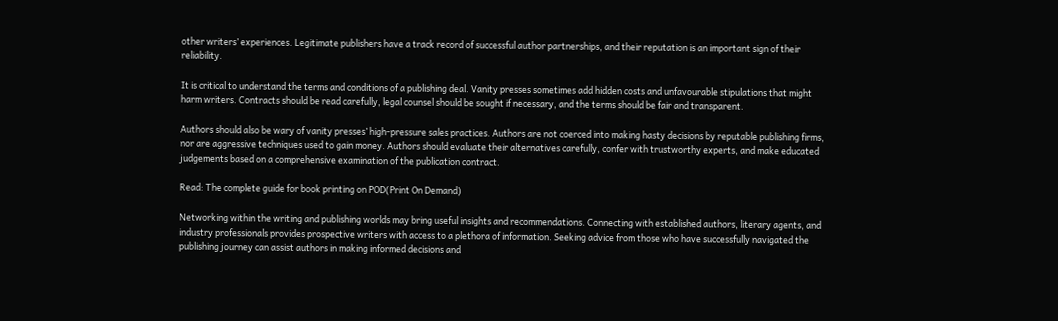other writers’ experiences. Legitimate publishers have a track record of successful author partnerships, and their reputation is an important sign of their reliability.

It is critical to understand the terms and conditions of a publishing deal. Vanity presses sometimes add hidden costs and unfavourable stipulations that might harm writers. Contracts should be read carefully, legal counsel should be sought if necessary, and the terms should be fair and transparent.

Authors should also be wary of vanity presses’ high-pressure sales practices. Authors are not coerced into making hasty decisions by reputable publishing firms, nor are aggressive techniques used to gain money. Authors should evaluate their alternatives carefully, confer with trustworthy experts, and make educated judgements based on a comprehensive examination of the publication contract.

Read: The complete guide for book printing on POD(Print On Demand)

Networking within the writing and publishing worlds may bring useful insights and recommendations. Connecting with established authors, literary agents, and industry professionals provides prospective writers with access to a plethora of information. Seeking advice from those who have successfully navigated the publishing journey can assist authors in making informed decisions and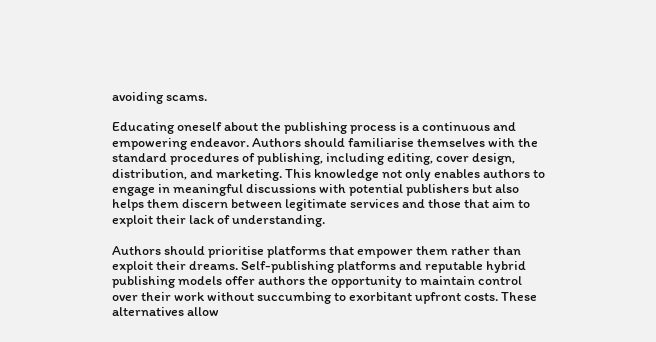avoiding scams.

Educating oneself about the publishing process is a continuous and empowering endeavor. Authors should familiarise themselves with the standard procedures of publishing, including editing, cover design, distribution, and marketing. This knowledge not only enables authors to engage in meaningful discussions with potential publishers but also helps them discern between legitimate services and those that aim to exploit their lack of understanding.

Authors should prioritise platforms that empower them rather than exploit their dreams. Self-publishing platforms and reputable hybrid publishing models offer authors the opportunity to maintain control over their work without succumbing to exorbitant upfront costs. These alternatives allow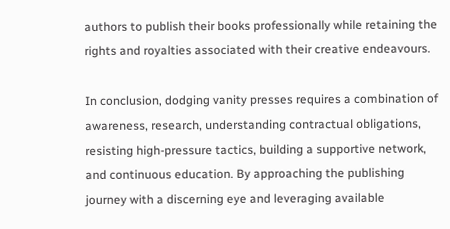authors to publish their books professionally while retaining the rights and royalties associated with their creative endeavours.

In conclusion, dodging vanity presses requires a combination of awareness, research, understanding contractual obligations, resisting high-pressure tactics, building a supportive network, and continuous education. By approaching the publishing journey with a discerning eye and leveraging available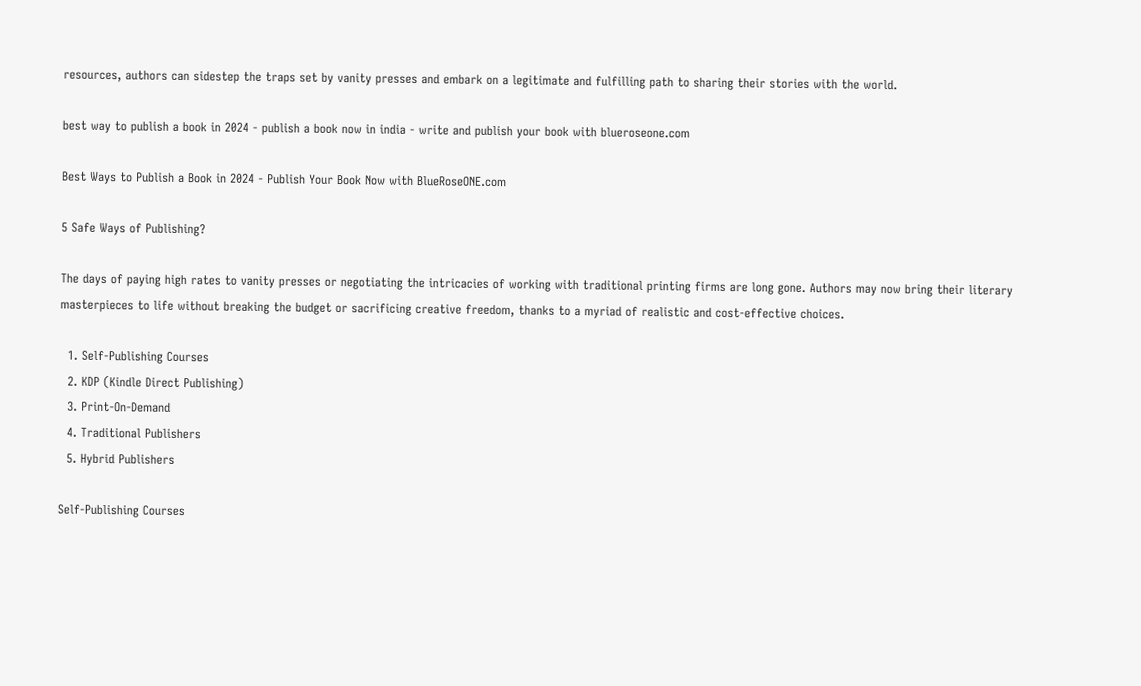resources, authors can sidestep the traps set by vanity presses and embark on a legitimate and fulfilling path to sharing their stories with the world.

best way to publish a book in 2024 - publish a book now in india - write and publish your book with blueroseone.com

Best Ways to Publish a Book in 2024 - Publish Your Book Now with BlueRoseONE.com

5 Safe Ways of Publishing?

The days of paying high rates to vanity presses or negotiating the intricacies of working with traditional printing firms are long gone. Authors may now bring their literary masterpieces to life without breaking the budget or sacrificing creative freedom, thanks to a myriad of realistic and cost-effective choices.

  1. Self-Publishing Courses
  2. KDP (Kindle Direct Publishing)
  3. Print-On-Demand
  4. Traditional Publishers
  5. Hybrid Publishers

Self-Publishing Courses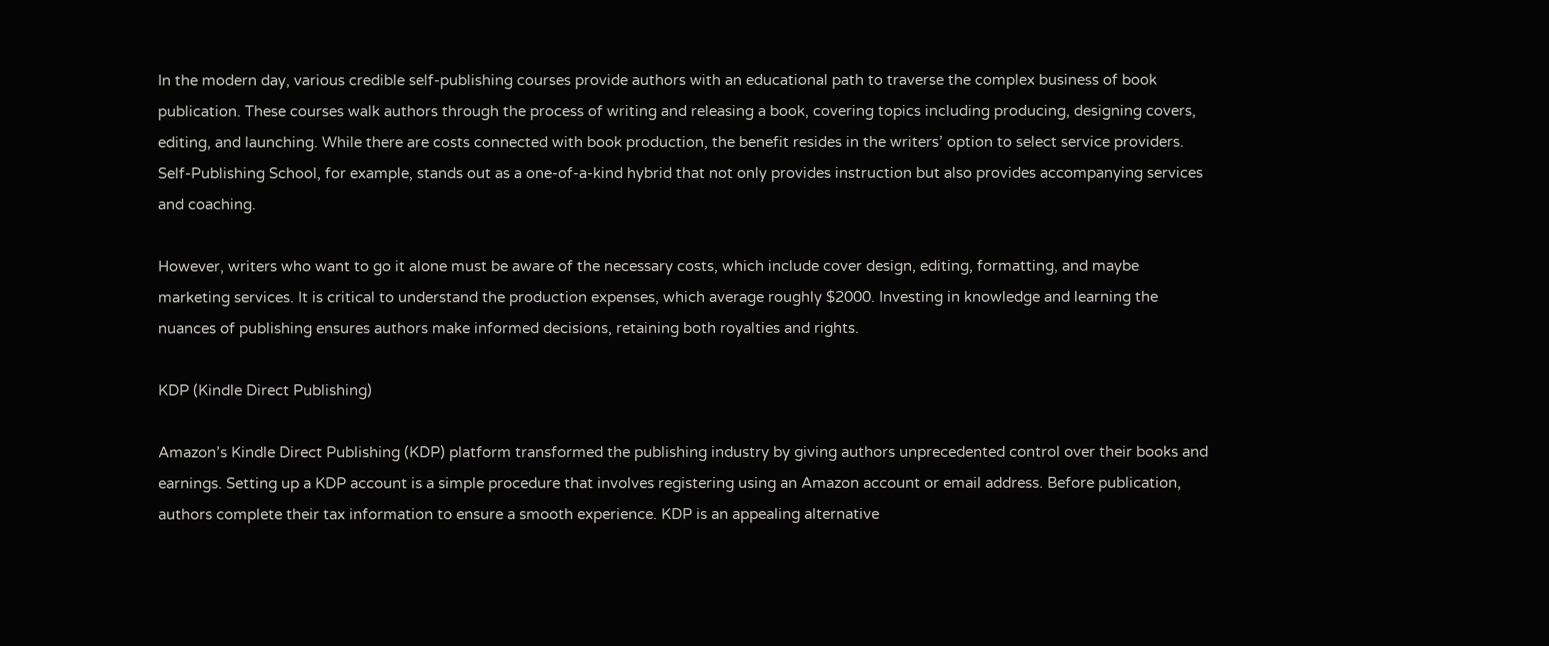In the modern day, various credible self-publishing courses provide authors with an educational path to traverse the complex business of book publication. These courses walk authors through the process of writing and releasing a book, covering topics including producing, designing covers, editing, and launching. While there are costs connected with book production, the benefit resides in the writers’ option to select service providers. Self-Publishing School, for example, stands out as a one-of-a-kind hybrid that not only provides instruction but also provides accompanying services and coaching.

However, writers who want to go it alone must be aware of the necessary costs, which include cover design, editing, formatting, and maybe marketing services. It is critical to understand the production expenses, which average roughly $2000. Investing in knowledge and learning the nuances of publishing ensures authors make informed decisions, retaining both royalties and rights.

KDP (Kindle Direct Publishing)

Amazon’s Kindle Direct Publishing (KDP) platform transformed the publishing industry by giving authors unprecedented control over their books and earnings. Setting up a KDP account is a simple procedure that involves registering using an Amazon account or email address. Before publication, authors complete their tax information to ensure a smooth experience. KDP is an appealing alternative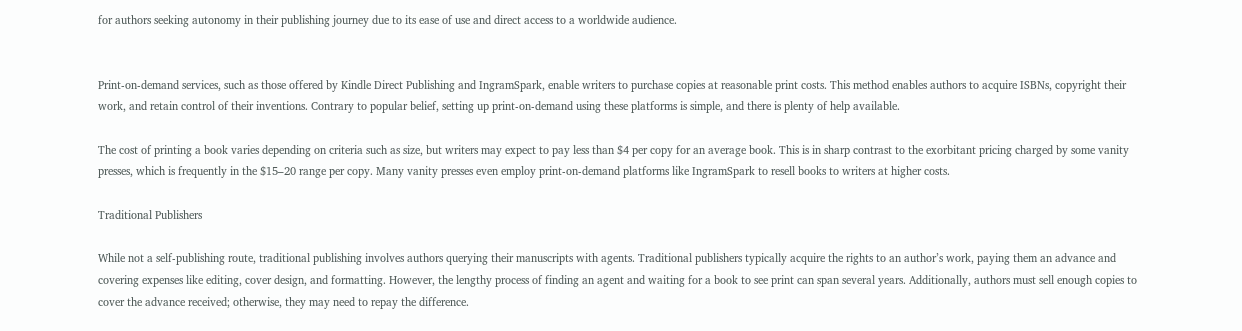for authors seeking autonomy in their publishing journey due to its ease of use and direct access to a worldwide audience.


Print-on-demand services, such as those offered by Kindle Direct Publishing and IngramSpark, enable writers to purchase copies at reasonable print costs. This method enables authors to acquire ISBNs, copyright their work, and retain control of their inventions. Contrary to popular belief, setting up print-on-demand using these platforms is simple, and there is plenty of help available.

The cost of printing a book varies depending on criteria such as size, but writers may expect to pay less than $4 per copy for an average book. This is in sharp contrast to the exorbitant pricing charged by some vanity presses, which is frequently in the $15–20 range per copy. Many vanity presses even employ print-on-demand platforms like IngramSpark to resell books to writers at higher costs.

Traditional Publishers

While not a self-publishing route, traditional publishing involves authors querying their manuscripts with agents. Traditional publishers typically acquire the rights to an author’s work, paying them an advance and covering expenses like editing, cover design, and formatting. However, the lengthy process of finding an agent and waiting for a book to see print can span several years. Additionally, authors must sell enough copies to cover the advance received; otherwise, they may need to repay the difference.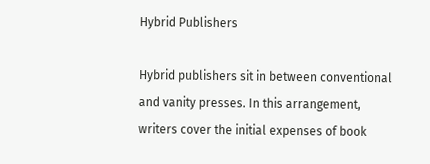Hybrid Publishers

Hybrid publishers sit in between conventional and vanity presses. In this arrangement, writers cover the initial expenses of book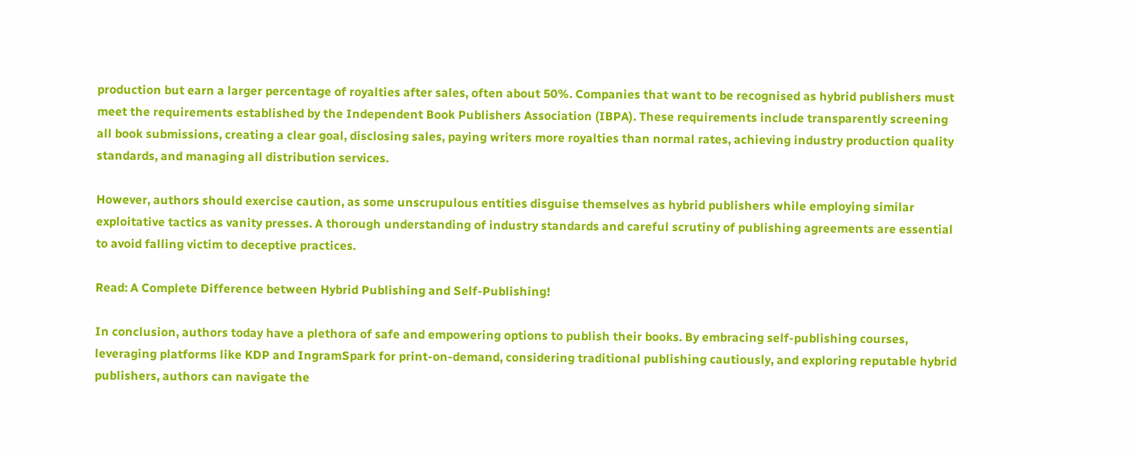production but earn a larger percentage of royalties after sales, often about 50%. Companies that want to be recognised as hybrid publishers must meet the requirements established by the Independent Book Publishers Association (IBPA). These requirements include transparently screening all book submissions, creating a clear goal, disclosing sales, paying writers more royalties than normal rates, achieving industry production quality standards, and managing all distribution services.

However, authors should exercise caution, as some unscrupulous entities disguise themselves as hybrid publishers while employing similar exploitative tactics as vanity presses. A thorough understanding of industry standards and careful scrutiny of publishing agreements are essential to avoid falling victim to deceptive practices.

Read: A Complete Difference between Hybrid Publishing and Self-Publishing!

In conclusion, authors today have a plethora of safe and empowering options to publish their books. By embracing self-publishing courses, leveraging platforms like KDP and IngramSpark for print-on-demand, considering traditional publishing cautiously, and exploring reputable hybrid publishers, authors can navigate the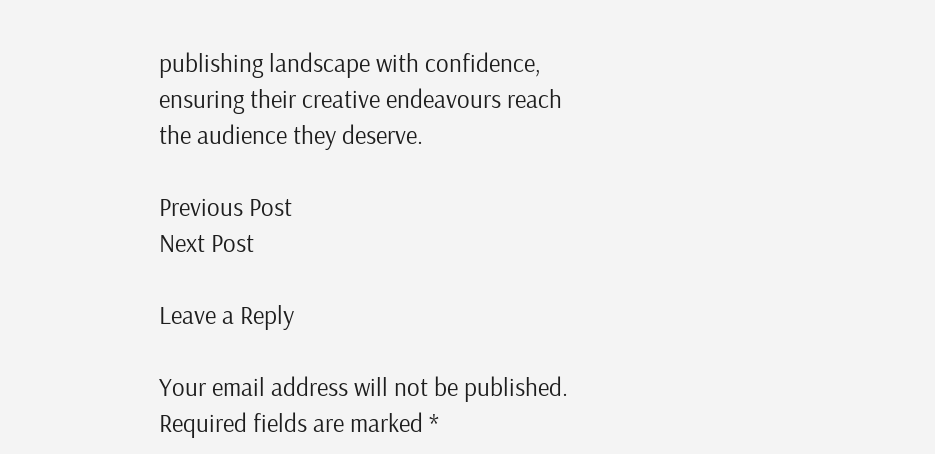publishing landscape with confidence, ensuring their creative endeavours reach the audience they deserve.

Previous Post
Next Post

Leave a Reply

Your email address will not be published. Required fields are marked *